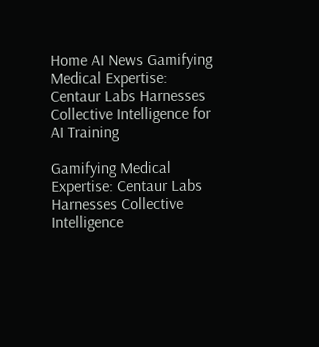Home AI News Gamifying Medical Expertise: Centaur Labs Harnesses Collective Intelligence for AI Training

Gamifying Medical Expertise: Centaur Labs Harnesses Collective Intelligence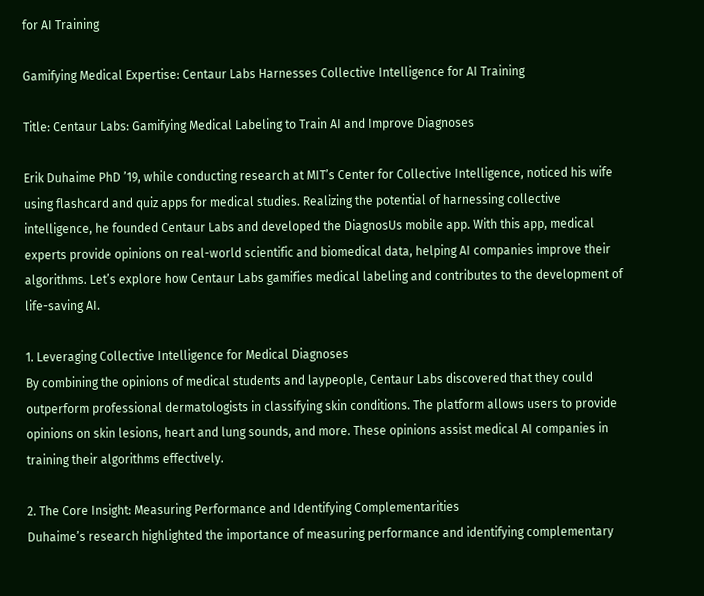for AI Training

Gamifying Medical Expertise: Centaur Labs Harnesses Collective Intelligence for AI Training

Title: Centaur Labs: Gamifying Medical Labeling to Train AI and Improve Diagnoses

Erik Duhaime PhD ’19, while conducting research at MIT’s Center for Collective Intelligence, noticed his wife using flashcard and quiz apps for medical studies. Realizing the potential of harnessing collective intelligence, he founded Centaur Labs and developed the DiagnosUs mobile app. With this app, medical experts provide opinions on real-world scientific and biomedical data, helping AI companies improve their algorithms. Let’s explore how Centaur Labs gamifies medical labeling and contributes to the development of life-saving AI.

1. Leveraging Collective Intelligence for Medical Diagnoses
By combining the opinions of medical students and laypeople, Centaur Labs discovered that they could outperform professional dermatologists in classifying skin conditions. The platform allows users to provide opinions on skin lesions, heart and lung sounds, and more. These opinions assist medical AI companies in training their algorithms effectively.

2. The Core Insight: Measuring Performance and Identifying Complementarities
Duhaime’s research highlighted the importance of measuring performance and identifying complementary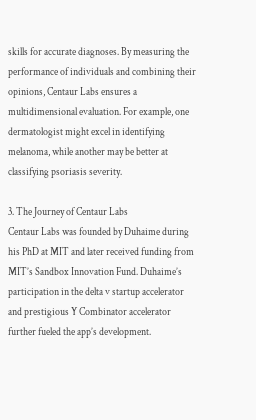skills for accurate diagnoses. By measuring the performance of individuals and combining their opinions, Centaur Labs ensures a multidimensional evaluation. For example, one dermatologist might excel in identifying melanoma, while another may be better at classifying psoriasis severity.

3. The Journey of Centaur Labs
Centaur Labs was founded by Duhaime during his PhD at MIT and later received funding from MIT’s Sandbox Innovation Fund. Duhaime’s participation in the delta v startup accelerator and prestigious Y Combinator accelerator further fueled the app’s development.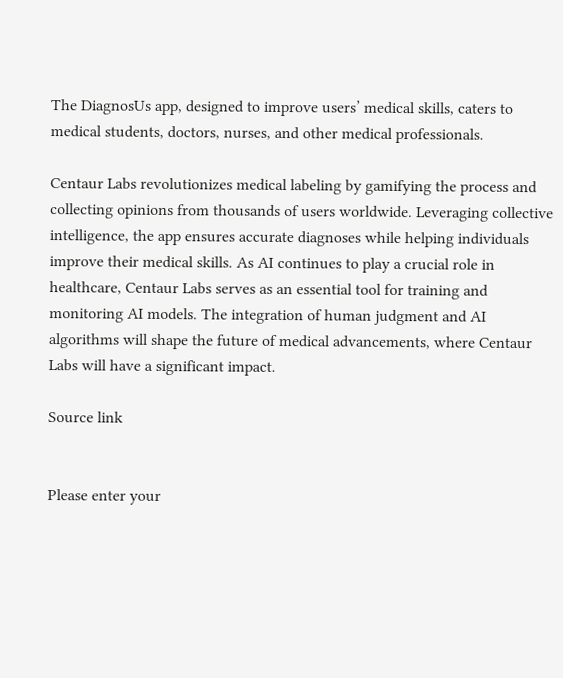The DiagnosUs app, designed to improve users’ medical skills, caters to medical students, doctors, nurses, and other medical professionals.

Centaur Labs revolutionizes medical labeling by gamifying the process and collecting opinions from thousands of users worldwide. Leveraging collective intelligence, the app ensures accurate diagnoses while helping individuals improve their medical skills. As AI continues to play a crucial role in healthcare, Centaur Labs serves as an essential tool for training and monitoring AI models. The integration of human judgment and AI algorithms will shape the future of medical advancements, where Centaur Labs will have a significant impact.

Source link


Please enter your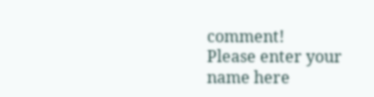comment!
Please enter your name here